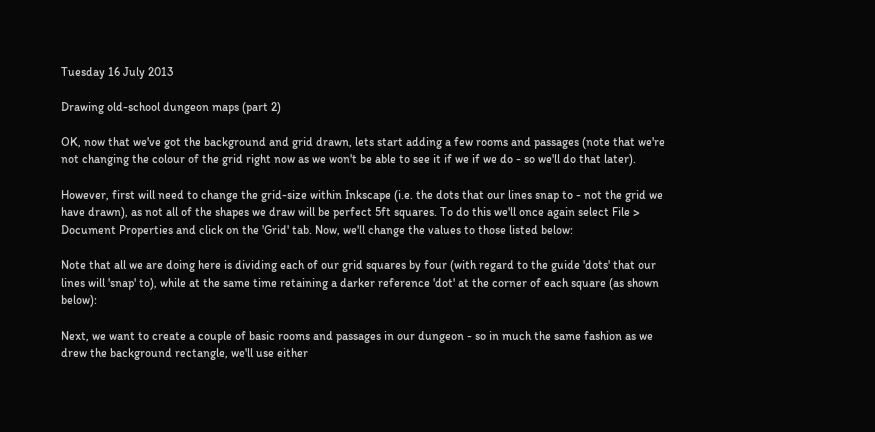Tuesday 16 July 2013

Drawing old-school dungeon maps (part 2)

OK, now that we've got the background and grid drawn, lets start adding a few rooms and passages (note that we're not changing the colour of the grid right now as we won't be able to see it if we if we do - so we'll do that later).

However, first will need to change the grid-size within Inkscape (i.e. the dots that our lines snap to - not the grid we have drawn), as not all of the shapes we draw will be perfect 5ft squares. To do this we'll once again select File > Document Properties and click on the 'Grid' tab. Now, we'll change the values to those listed below:

Note that all we are doing here is dividing each of our grid squares by four (with regard to the guide 'dots' that our lines will 'snap' to), while at the same time retaining a darker reference 'dot' at the corner of each square (as shown below):

Next, we want to create a couple of basic rooms and passages in our dungeon - so in much the same fashion as we drew the background rectangle, we'll use either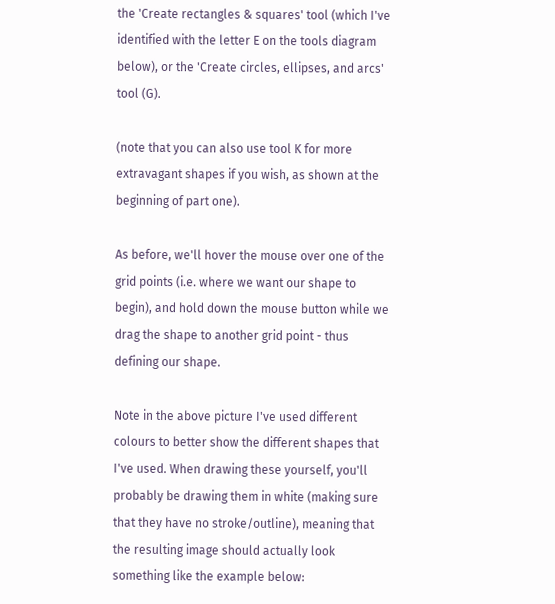the 'Create rectangles & squares' tool (which I've identified with the letter E on the tools diagram below), or the 'Create circles, ellipses, and arcs' tool (G).

(note that you can also use tool K for more extravagant shapes if you wish, as shown at the beginning of part one).

As before, we'll hover the mouse over one of the grid points (i.e. where we want our shape to begin), and hold down the mouse button while we drag the shape to another grid point - thus defining our shape.

Note in the above picture I've used different colours to better show the different shapes that I've used. When drawing these yourself, you'll probably be drawing them in white (making sure that they have no stroke/outline), meaning that the resulting image should actually look something like the example below: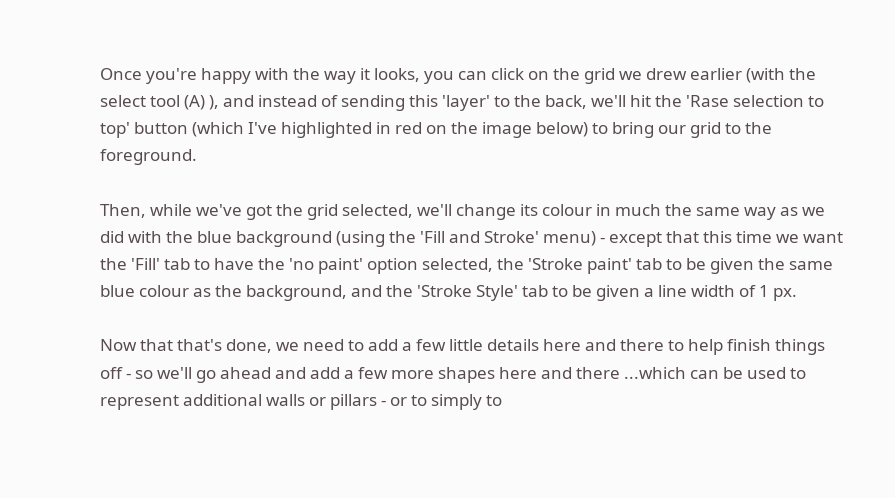Once you're happy with the way it looks, you can click on the grid we drew earlier (with the select tool (A) ), and instead of sending this 'layer' to the back, we'll hit the 'Rase selection to top' button (which I've highlighted in red on the image below) to bring our grid to the foreground.

Then, while we've got the grid selected, we'll change its colour in much the same way as we did with the blue background (using the 'Fill and Stroke' menu) - except that this time we want the 'Fill' tab to have the 'no paint' option selected, the 'Stroke paint' tab to be given the same blue colour as the background, and the 'Stroke Style' tab to be given a line width of 1 px.

Now that that's done, we need to add a few little details here and there to help finish things off - so we'll go ahead and add a few more shapes here and there ...which can be used to represent additional walls or pillars - or to simply to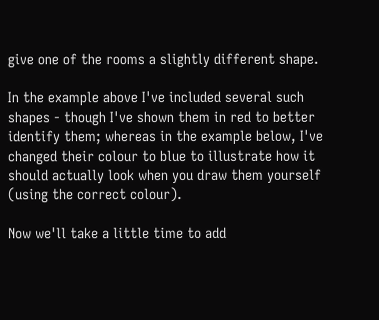give one of the rooms a slightly different shape.

In the example above I've included several such shapes - though I've shown them in red to better identify them; whereas in the example below, I've changed their colour to blue to illustrate how it should actually look when you draw them yourself (using the correct colour).

Now we'll take a little time to add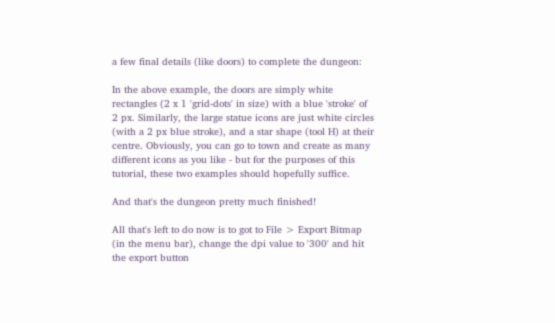a few final details (like doors) to complete the dungeon:

In the above example, the doors are simply white rectangles (2 x 1 'grid-dots' in size) with a blue 'stroke' of 2 px. Similarly, the large statue icons are just white circles (with a 2 px blue stroke), and a star shape (tool H) at their centre. Obviously, you can go to town and create as many different icons as you like - but for the purposes of this tutorial, these two examples should hopefully suffice.

And that's the dungeon pretty much finished!

All that's left to do now is to got to File > Export Bitmap (in the menu bar), change the dpi value to '300' and hit the export button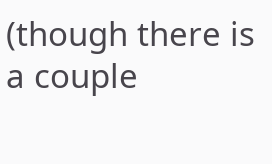(though there is a couple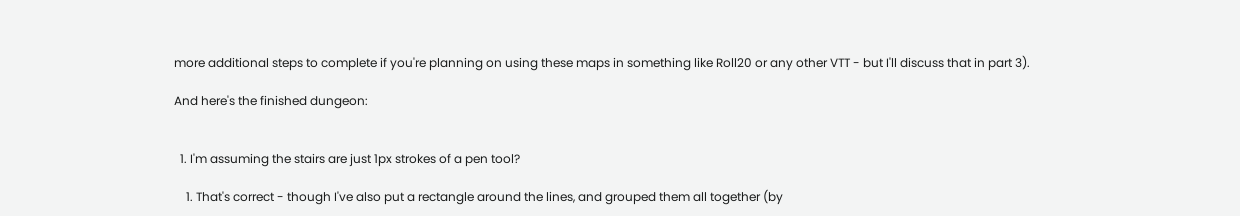more additional steps to complete if you're planning on using these maps in something like Roll20 or any other VTT - but I'll discuss that in part 3).

And here's the finished dungeon:


  1. I'm assuming the stairs are just 1px strokes of a pen tool?

    1. That's correct - though I've also put a rectangle around the lines, and grouped them all together (by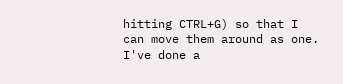hitting CTRL+G) so that I can move them around as one. I've done a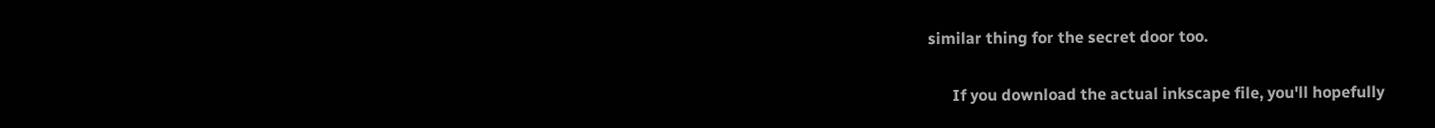similar thing for the secret door too.

      If you download the actual inkscape file, you'll hopefully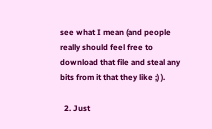see what I mean (and people really should feel free to download that file and steal any bits from it that they like ;) ).

  2. Just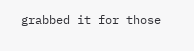grabbed it for those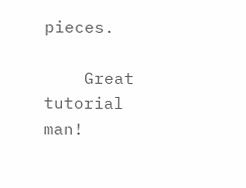pieces.

    Great tutorial man!